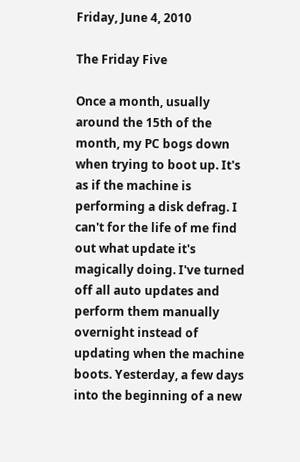Friday, June 4, 2010

The Friday Five

Once a month, usually around the 15th of the month, my PC bogs down when trying to boot up. It's as if the machine is performing a disk defrag. I can't for the life of me find out what update it's magically doing. I've turned off all auto updates and perform them manually overnight instead of updating when the machine boots. Yesterday, a few days into the beginning of a new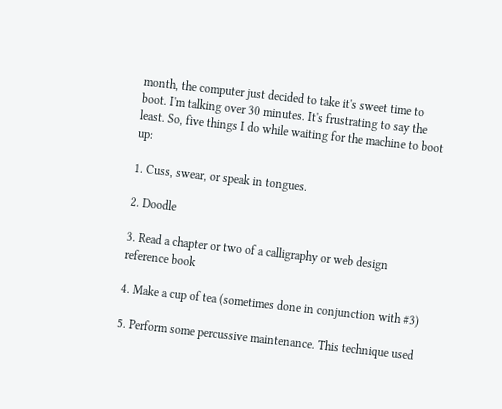month, the computer just decided to take it's sweet time to boot. I'm talking over 30 minutes. It's frustrating to say the least. So, five things I do while waiting for the machine to boot up:

1. Cuss, swear, or speak in tongues.

2. Doodle

3. Read a chapter or two of a calligraphy or web design reference book

4. Make a cup of tea (sometimes done in conjunction with #3)

5. Perform some percussive maintenance. This technique used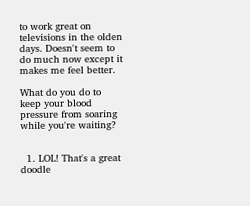to work great on televisions in the olden days. Doesn't seem to do much now except it makes me feel better.

What do you do to keep your blood pressure from soaring while you're waiting?


  1. LOL! That's a great doodle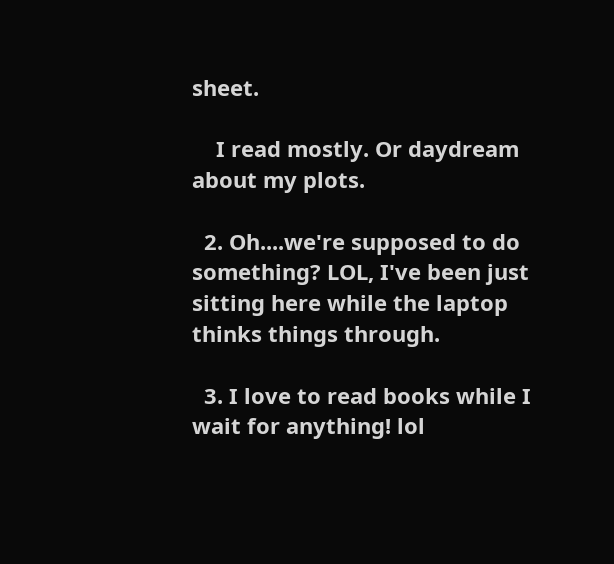sheet.

    I read mostly. Or daydream about my plots.

  2. Oh....we're supposed to do something? LOL, I've been just sitting here while the laptop thinks things through.

  3. I love to read books while I wait for anything! lol